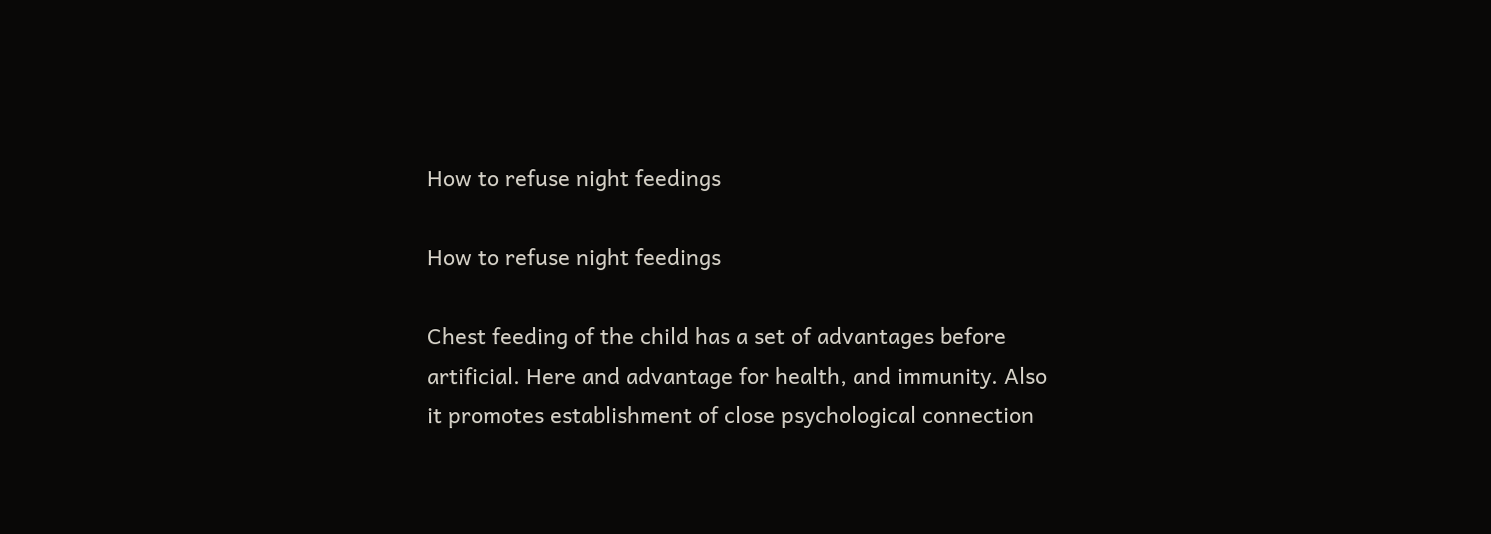How to refuse night feedings

How to refuse night feedings

Chest feeding of the child has a set of advantages before artificial. Here and advantage for health, and immunity. Also it promotes establishment of close psychological connection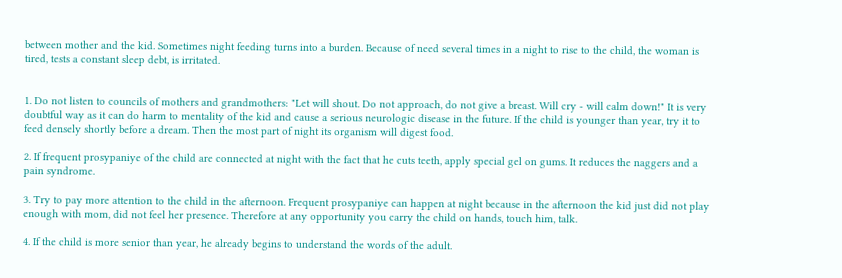between mother and the kid. Sometimes night feeding turns into a burden. Because of need several times in a night to rise to the child, the woman is tired, tests a constant sleep debt, is irritated.


1. Do not listen to councils of mothers and grandmothers: "Let will shout. Do not approach, do not give a breast. Will cry - will calm down!" It is very doubtful way as it can do harm to mentality of the kid and cause a serious neurologic disease in the future. If the child is younger than year, try it to feed densely shortly before a dream. Then the most part of night its organism will digest food.

2. If frequent prosypaniye of the child are connected at night with the fact that he cuts teeth, apply special gel on gums. It reduces the naggers and a pain syndrome.

3. Try to pay more attention to the child in the afternoon. Frequent prosypaniye can happen at night because in the afternoon the kid just did not play enough with mom, did not feel her presence. Therefore at any opportunity you carry the child on hands, touch him, talk.

4. If the child is more senior than year, he already begins to understand the words of the adult.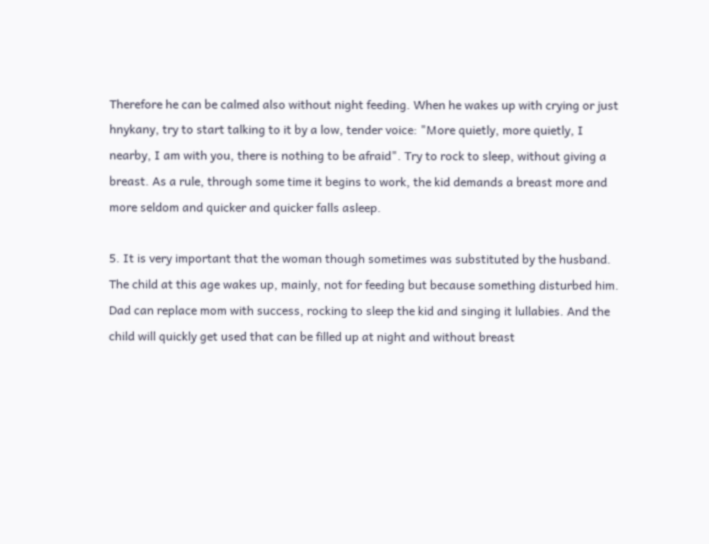Therefore he can be calmed also without night feeding. When he wakes up with crying or just hnykany, try to start talking to it by a low, tender voice: "More quietly, more quietly, I nearby, I am with you, there is nothing to be afraid". Try to rock to sleep, without giving a breast. As a rule, through some time it begins to work, the kid demands a breast more and more seldom and quicker and quicker falls asleep.

5. It is very important that the woman though sometimes was substituted by the husband. The child at this age wakes up, mainly, not for feeding but because something disturbed him. Dad can replace mom with success, rocking to sleep the kid and singing it lullabies. And the child will quickly get used that can be filled up at night and without breast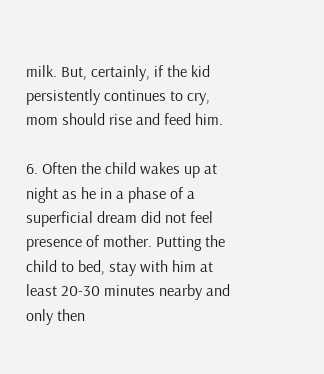milk. But, certainly, if the kid persistently continues to cry, mom should rise and feed him.

6. Often the child wakes up at night as he in a phase of a superficial dream did not feel presence of mother. Putting the child to bed, stay with him at least 20-30 minutes nearby and only then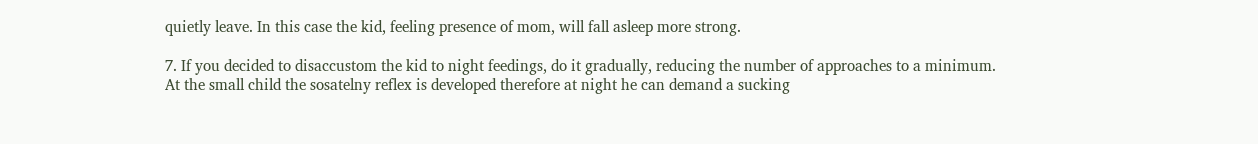quietly leave. In this case the kid, feeling presence of mom, will fall asleep more strong.

7. If you decided to disaccustom the kid to night feedings, do it gradually, reducing the number of approaches to a minimum. At the small child the sosatelny reflex is developed therefore at night he can demand a sucking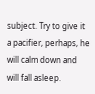subject. Try to give it a pacifier, perhaps, he will calm down and will fall asleep.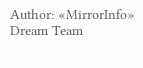Author: «MirrorInfo» Dream Team